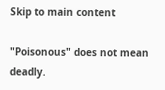Skip to main content

"Poisonous" does not mean deadly.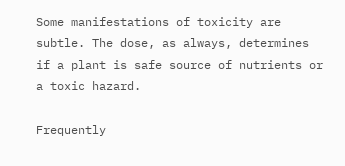Some manifestations of toxicity are subtle. The dose, as always, determines if a plant is safe source of nutrients or a toxic hazard.

Frequently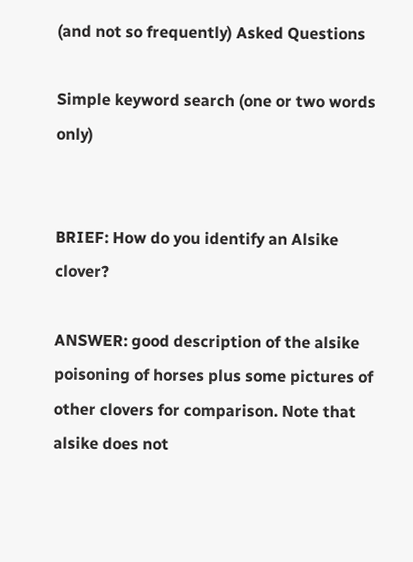(and not so frequently) Asked Questions

Simple keyword search (one or two words only)


BRIEF: How do you identify an Alsike clover?

ANSWER: good description of the alsike poisoning of horses plus some pictures of other clovers for comparison. Note that alsike does not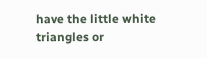have the little white triangles or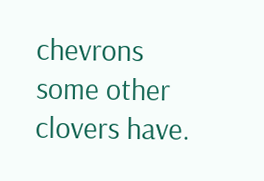chevrons some other clovers have.